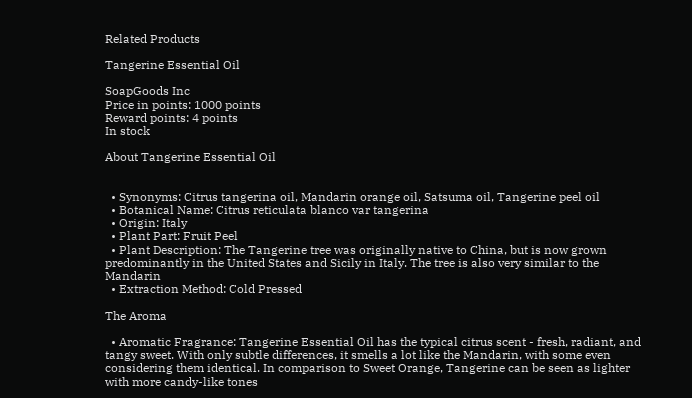Related Products

Tangerine Essential Oil

SoapGoods Inc
Price in points: 1000 points
Reward points: 4 points
In stock

About Tangerine Essential Oil


  • Synonyms: Citrus tangerina oil, Mandarin orange oil, Satsuma oil, Tangerine peel oil
  • Botanical Name: Citrus reticulata blanco var tangerina
  • Origin: Italy
  • Plant Part: Fruit Peel
  • Plant Description: The Tangerine tree was originally native to China, but is now grown predominantly in the United States and Sicily in Italy. The tree is also very similar to the Mandarin
  • Extraction Method: Cold Pressed

The Aroma

  • Aromatic Fragrance: Tangerine Essential Oil has the typical citrus scent - fresh, radiant, and tangy sweet. With only subtle differences, it smells a lot like the Mandarin, with some even considering them identical. In comparison to Sweet Orange, Tangerine can be seen as lighter with more candy-like tones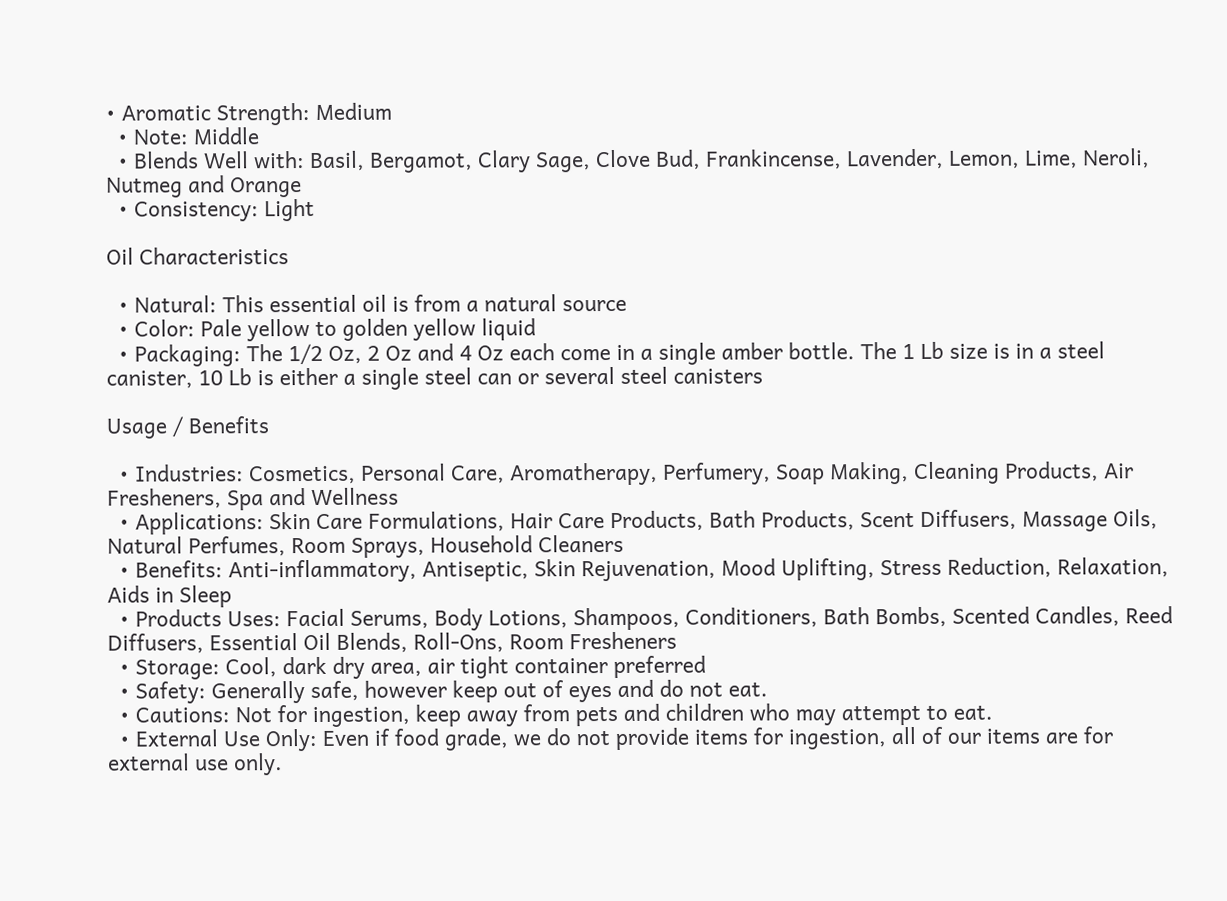• Aromatic Strength: Medium
  • Note: Middle
  • Blends Well with: Basil, Bergamot, Clary Sage, Clove Bud, Frankincense, Lavender, Lemon, Lime, Neroli, Nutmeg and Orange
  • Consistency: Light

Oil Characteristics

  • Natural: This essential oil is from a natural source
  • Color: Pale yellow to golden yellow liquid
  • Packaging: The 1/2 Oz, 2 Oz and 4 Oz each come in a single amber bottle. The 1 Lb size is in a steel canister, 10 Lb is either a single steel can or several steel canisters

Usage / Benefits

  • Industries: Cosmetics, Personal Care, Aromatherapy, Perfumery, Soap Making, Cleaning Products, Air Fresheners, Spa and Wellness
  • Applications: Skin Care Formulations, Hair Care Products, Bath Products, Scent Diffusers, Massage Oils, Natural Perfumes, Room Sprays, Household Cleaners
  • Benefits: Anti-inflammatory, Antiseptic, Skin Rejuvenation, Mood Uplifting, Stress Reduction, Relaxation, Aids in Sleep
  • Products Uses: Facial Serums, Body Lotions, Shampoos, Conditioners, Bath Bombs, Scented Candles, Reed Diffusers, Essential Oil Blends, Roll-Ons, Room Fresheners
  • Storage: Cool, dark dry area, air tight container preferred
  • Safety: Generally safe, however keep out of eyes and do not eat.
  • Cautions: Not for ingestion, keep away from pets and children who may attempt to eat.
  • External Use Only: Even if food grade, we do not provide items for ingestion, all of our items are for external use only.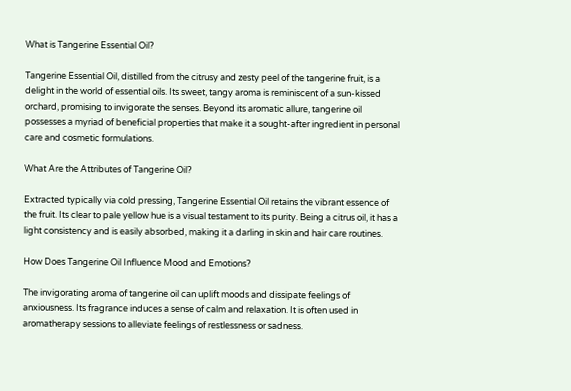What is Tangerine Essential Oil?

Tangerine Essential Oil, distilled from the citrusy and zesty peel of the tangerine fruit, is a delight in the world of essential oils. Its sweet, tangy aroma is reminiscent of a sun-kissed orchard, promising to invigorate the senses. Beyond its aromatic allure, tangerine oil possesses a myriad of beneficial properties that make it a sought-after ingredient in personal care and cosmetic formulations.

What Are the Attributes of Tangerine Oil?

Extracted typically via cold pressing, Tangerine Essential Oil retains the vibrant essence of the fruit. Its clear to pale yellow hue is a visual testament to its purity. Being a citrus oil, it has a light consistency and is easily absorbed, making it a darling in skin and hair care routines.

How Does Tangerine Oil Influence Mood and Emotions?

The invigorating aroma of tangerine oil can uplift moods and dissipate feelings of anxiousness. Its fragrance induces a sense of calm and relaxation. It is often used in aromatherapy sessions to alleviate feelings of restlessness or sadness.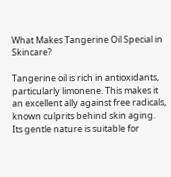What Makes Tangerine Oil Special in Skincare?

Tangerine oil is rich in antioxidants, particularly limonene. This makes it an excellent ally against free radicals, known culprits behind skin aging. Its gentle nature is suitable for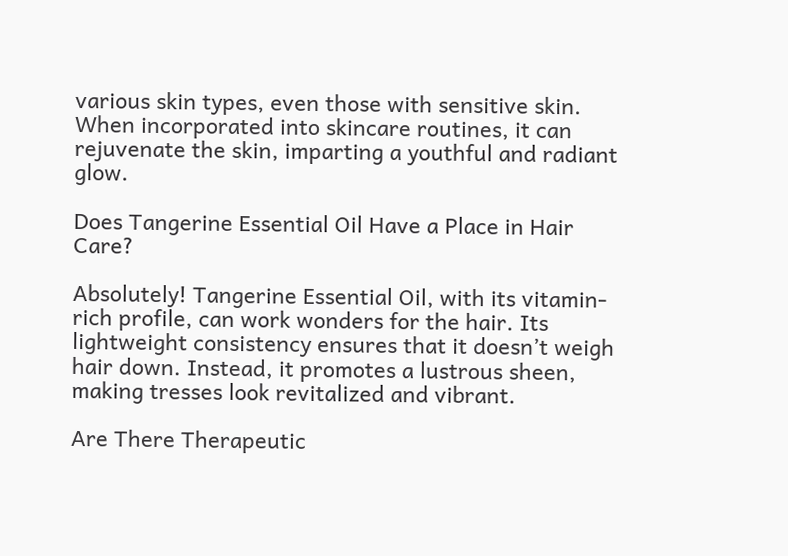various skin types, even those with sensitive skin. When incorporated into skincare routines, it can rejuvenate the skin, imparting a youthful and radiant glow.

Does Tangerine Essential Oil Have a Place in Hair Care?

Absolutely! Tangerine Essential Oil, with its vitamin-rich profile, can work wonders for the hair. Its lightweight consistency ensures that it doesn’t weigh hair down. Instead, it promotes a lustrous sheen, making tresses look revitalized and vibrant.

Are There Therapeutic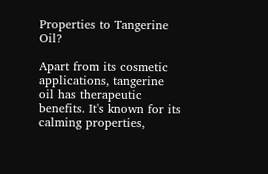Properties to Tangerine Oil?

Apart from its cosmetic applications, tangerine oil has therapeutic benefits. It's known for its calming properties,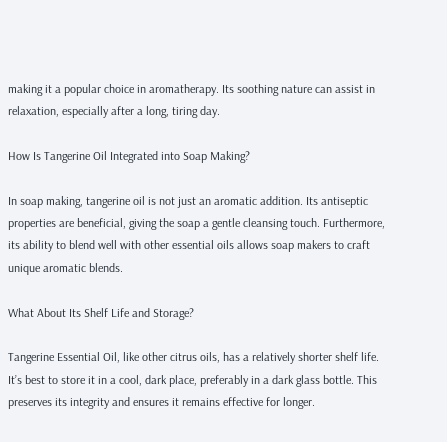making it a popular choice in aromatherapy. Its soothing nature can assist in relaxation, especially after a long, tiring day.

How Is Tangerine Oil Integrated into Soap Making?

In soap making, tangerine oil is not just an aromatic addition. Its antiseptic properties are beneficial, giving the soap a gentle cleansing touch. Furthermore, its ability to blend well with other essential oils allows soap makers to craft unique aromatic blends.

What About Its Shelf Life and Storage?

Tangerine Essential Oil, like other citrus oils, has a relatively shorter shelf life. It’s best to store it in a cool, dark place, preferably in a dark glass bottle. This preserves its integrity and ensures it remains effective for longer.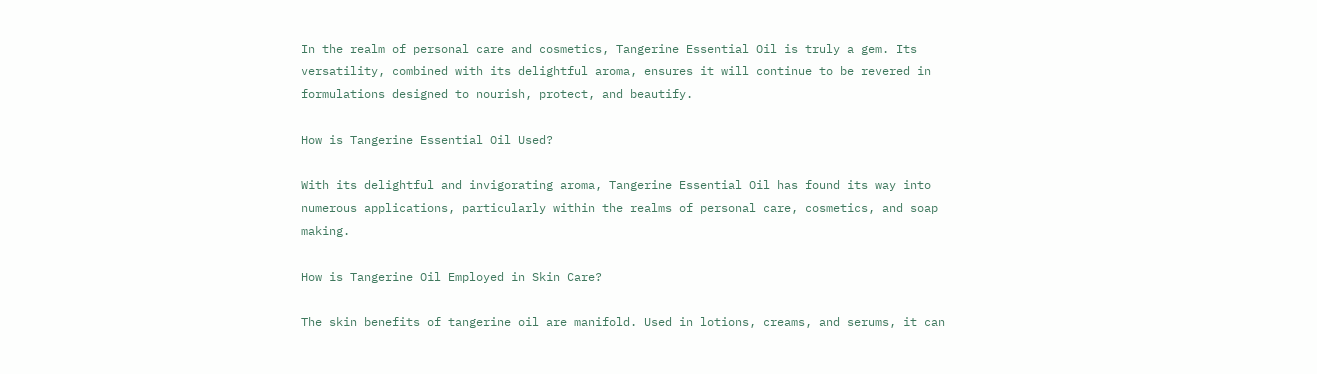In the realm of personal care and cosmetics, Tangerine Essential Oil is truly a gem. Its versatility, combined with its delightful aroma, ensures it will continue to be revered in formulations designed to nourish, protect, and beautify.

How is Tangerine Essential Oil Used?

With its delightful and invigorating aroma, Tangerine Essential Oil has found its way into numerous applications, particularly within the realms of personal care, cosmetics, and soap making.

How is Tangerine Oil Employed in Skin Care?

The skin benefits of tangerine oil are manifold. Used in lotions, creams, and serums, it can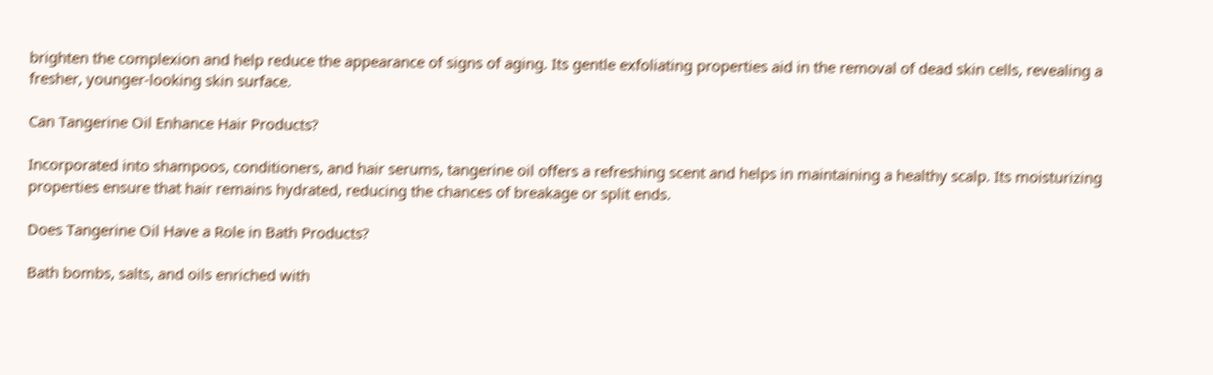brighten the complexion and help reduce the appearance of signs of aging. Its gentle exfoliating properties aid in the removal of dead skin cells, revealing a fresher, younger-looking skin surface.

Can Tangerine Oil Enhance Hair Products?

Incorporated into shampoos, conditioners, and hair serums, tangerine oil offers a refreshing scent and helps in maintaining a healthy scalp. Its moisturizing properties ensure that hair remains hydrated, reducing the chances of breakage or split ends.

Does Tangerine Oil Have a Role in Bath Products?

Bath bombs, salts, and oils enriched with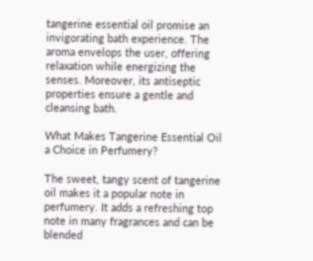tangerine essential oil promise an invigorating bath experience. The aroma envelops the user, offering relaxation while energizing the senses. Moreover, its antiseptic properties ensure a gentle and cleansing bath.

What Makes Tangerine Essential Oil a Choice in Perfumery?

The sweet, tangy scent of tangerine oil makes it a popular note in perfumery. It adds a refreshing top note in many fragrances and can be blended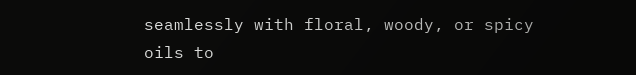seamlessly with floral, woody, or spicy oils to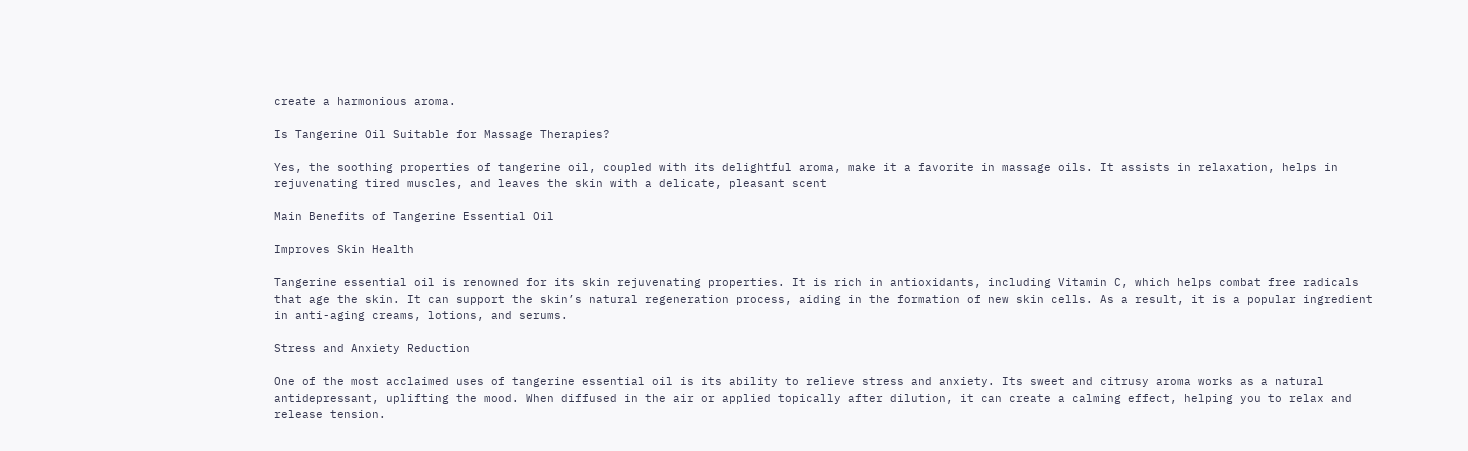create a harmonious aroma.

Is Tangerine Oil Suitable for Massage Therapies?

Yes, the soothing properties of tangerine oil, coupled with its delightful aroma, make it a favorite in massage oils. It assists in relaxation, helps in rejuvenating tired muscles, and leaves the skin with a delicate, pleasant scent

Main Benefits of Tangerine Essential Oil

Improves Skin Health

Tangerine essential oil is renowned for its skin rejuvenating properties. It is rich in antioxidants, including Vitamin C, which helps combat free radicals that age the skin. It can support the skin’s natural regeneration process, aiding in the formation of new skin cells. As a result, it is a popular ingredient in anti-aging creams, lotions, and serums.

Stress and Anxiety Reduction

One of the most acclaimed uses of tangerine essential oil is its ability to relieve stress and anxiety. Its sweet and citrusy aroma works as a natural antidepressant, uplifting the mood. When diffused in the air or applied topically after dilution, it can create a calming effect, helping you to relax and release tension.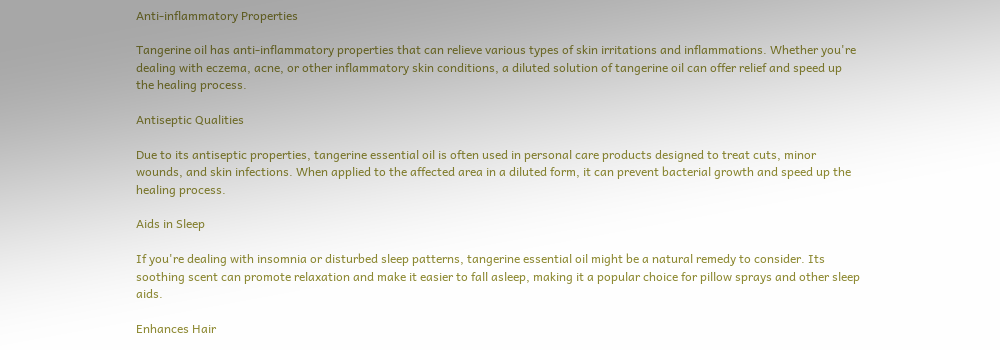Anti-inflammatory Properties

Tangerine oil has anti-inflammatory properties that can relieve various types of skin irritations and inflammations. Whether you're dealing with eczema, acne, or other inflammatory skin conditions, a diluted solution of tangerine oil can offer relief and speed up the healing process.

Antiseptic Qualities

Due to its antiseptic properties, tangerine essential oil is often used in personal care products designed to treat cuts, minor wounds, and skin infections. When applied to the affected area in a diluted form, it can prevent bacterial growth and speed up the healing process.

Aids in Sleep

If you're dealing with insomnia or disturbed sleep patterns, tangerine essential oil might be a natural remedy to consider. Its soothing scent can promote relaxation and make it easier to fall asleep, making it a popular choice for pillow sprays and other sleep aids.

Enhances Hair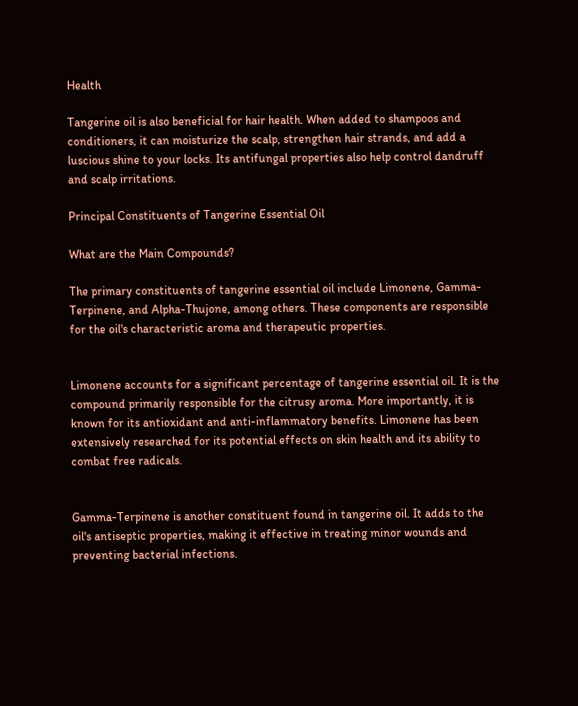Health

Tangerine oil is also beneficial for hair health. When added to shampoos and conditioners, it can moisturize the scalp, strengthen hair strands, and add a luscious shine to your locks. Its antifungal properties also help control dandruff and scalp irritations.

Principal Constituents of Tangerine Essential Oil

What are the Main Compounds?

The primary constituents of tangerine essential oil include Limonene, Gamma-Terpinene, and Alpha-Thujone, among others. These components are responsible for the oil's characteristic aroma and therapeutic properties.


Limonene accounts for a significant percentage of tangerine essential oil. It is the compound primarily responsible for the citrusy aroma. More importantly, it is known for its antioxidant and anti-inflammatory benefits. Limonene has been extensively researched for its potential effects on skin health and its ability to combat free radicals.


Gamma-Terpinene is another constituent found in tangerine oil. It adds to the oil's antiseptic properties, making it effective in treating minor wounds and preventing bacterial infections.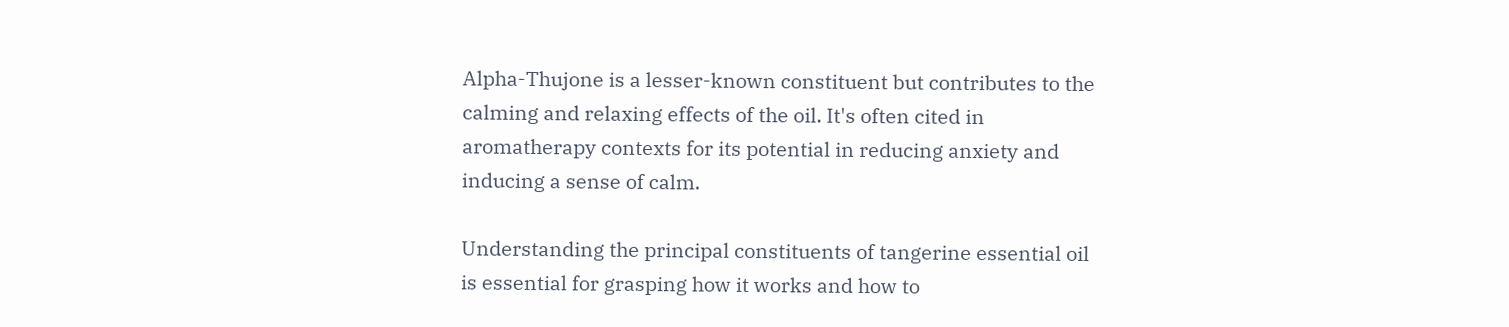Alpha-Thujone is a lesser-known constituent but contributes to the calming and relaxing effects of the oil. It's often cited in aromatherapy contexts for its potential in reducing anxiety and inducing a sense of calm.

Understanding the principal constituents of tangerine essential oil is essential for grasping how it works and how to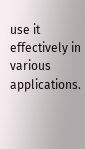use it effectively in various applications.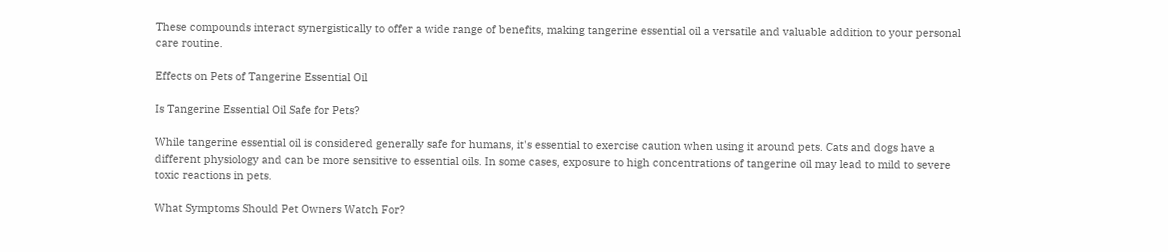These compounds interact synergistically to offer a wide range of benefits, making tangerine essential oil a versatile and valuable addition to your personal care routine.

Effects on Pets of Tangerine Essential Oil

Is Tangerine Essential Oil Safe for Pets?

While tangerine essential oil is considered generally safe for humans, it's essential to exercise caution when using it around pets. Cats and dogs have a different physiology and can be more sensitive to essential oils. In some cases, exposure to high concentrations of tangerine oil may lead to mild to severe toxic reactions in pets.

What Symptoms Should Pet Owners Watch For?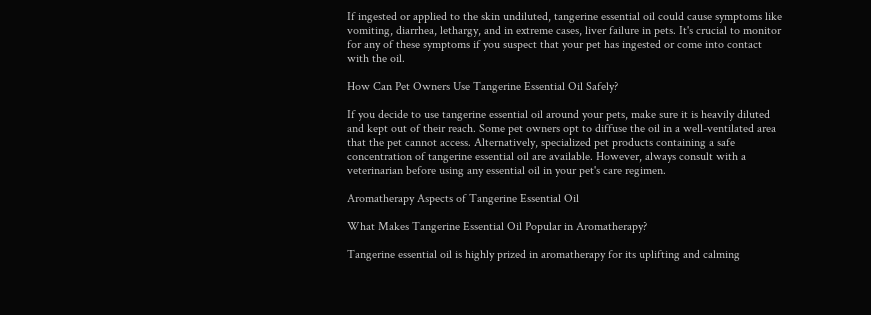If ingested or applied to the skin undiluted, tangerine essential oil could cause symptoms like vomiting, diarrhea, lethargy, and in extreme cases, liver failure in pets. It's crucial to monitor for any of these symptoms if you suspect that your pet has ingested or come into contact with the oil.

How Can Pet Owners Use Tangerine Essential Oil Safely?

If you decide to use tangerine essential oil around your pets, make sure it is heavily diluted and kept out of their reach. Some pet owners opt to diffuse the oil in a well-ventilated area that the pet cannot access. Alternatively, specialized pet products containing a safe concentration of tangerine essential oil are available. However, always consult with a veterinarian before using any essential oil in your pet's care regimen.

Aromatherapy Aspects of Tangerine Essential Oil

What Makes Tangerine Essential Oil Popular in Aromatherapy?

Tangerine essential oil is highly prized in aromatherapy for its uplifting and calming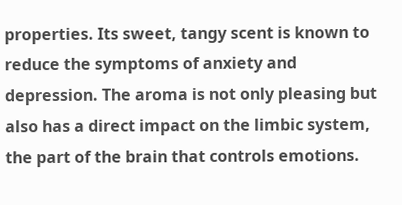properties. Its sweet, tangy scent is known to reduce the symptoms of anxiety and depression. The aroma is not only pleasing but also has a direct impact on the limbic system, the part of the brain that controls emotions.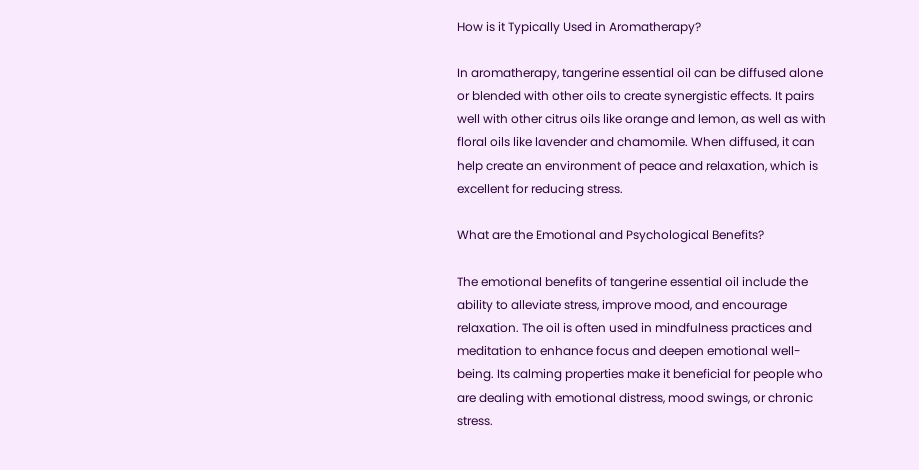How is it Typically Used in Aromatherapy?

In aromatherapy, tangerine essential oil can be diffused alone or blended with other oils to create synergistic effects. It pairs well with other citrus oils like orange and lemon, as well as with floral oils like lavender and chamomile. When diffused, it can help create an environment of peace and relaxation, which is excellent for reducing stress.

What are the Emotional and Psychological Benefits?

The emotional benefits of tangerine essential oil include the ability to alleviate stress, improve mood, and encourage relaxation. The oil is often used in mindfulness practices and meditation to enhance focus and deepen emotional well-being. Its calming properties make it beneficial for people who are dealing with emotional distress, mood swings, or chronic stress.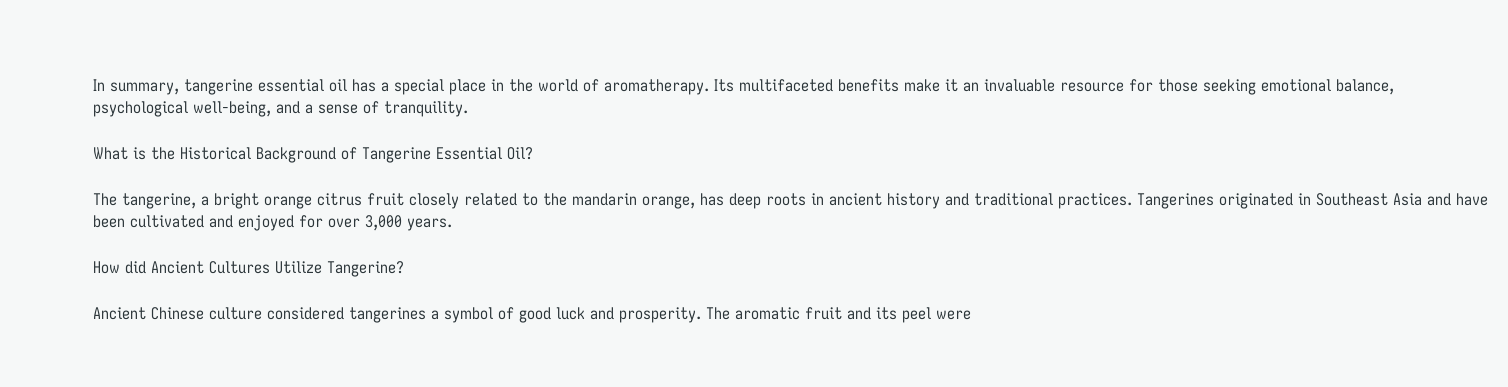In summary, tangerine essential oil has a special place in the world of aromatherapy. Its multifaceted benefits make it an invaluable resource for those seeking emotional balance, psychological well-being, and a sense of tranquility.

What is the Historical Background of Tangerine Essential Oil?

The tangerine, a bright orange citrus fruit closely related to the mandarin orange, has deep roots in ancient history and traditional practices. Tangerines originated in Southeast Asia and have been cultivated and enjoyed for over 3,000 years.

How did Ancient Cultures Utilize Tangerine?

Ancient Chinese culture considered tangerines a symbol of good luck and prosperity. The aromatic fruit and its peel were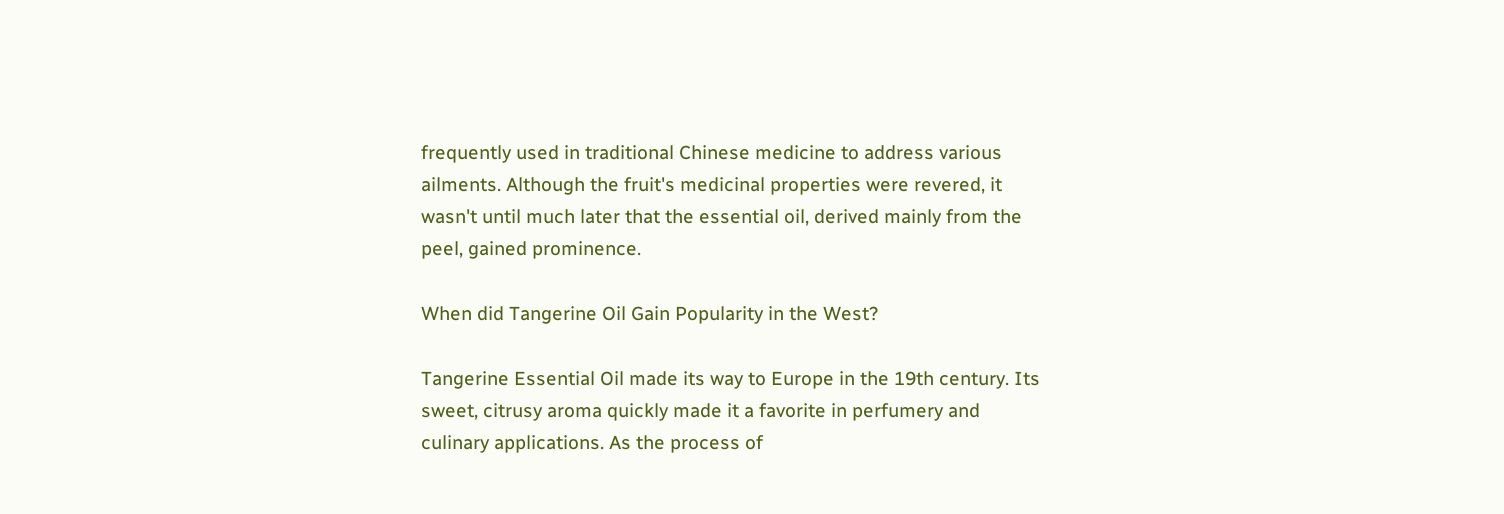frequently used in traditional Chinese medicine to address various ailments. Although the fruit's medicinal properties were revered, it wasn't until much later that the essential oil, derived mainly from the peel, gained prominence.

When did Tangerine Oil Gain Popularity in the West?

Tangerine Essential Oil made its way to Europe in the 19th century. Its sweet, citrusy aroma quickly made it a favorite in perfumery and culinary applications. As the process of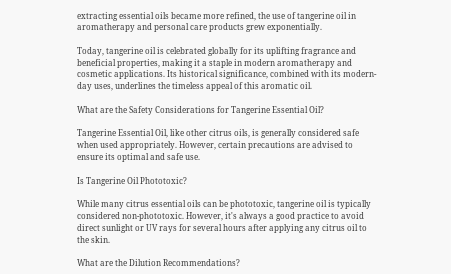extracting essential oils became more refined, the use of tangerine oil in aromatherapy and personal care products grew exponentially.

Today, tangerine oil is celebrated globally for its uplifting fragrance and beneficial properties, making it a staple in modern aromatherapy and cosmetic applications. Its historical significance, combined with its modern-day uses, underlines the timeless appeal of this aromatic oil.

What are the Safety Considerations for Tangerine Essential Oil?

Tangerine Essential Oil, like other citrus oils, is generally considered safe when used appropriately. However, certain precautions are advised to ensure its optimal and safe use.

Is Tangerine Oil Phototoxic?

While many citrus essential oils can be phototoxic, tangerine oil is typically considered non-phototoxic. However, it's always a good practice to avoid direct sunlight or UV rays for several hours after applying any citrus oil to the skin.

What are the Dilution Recommendations?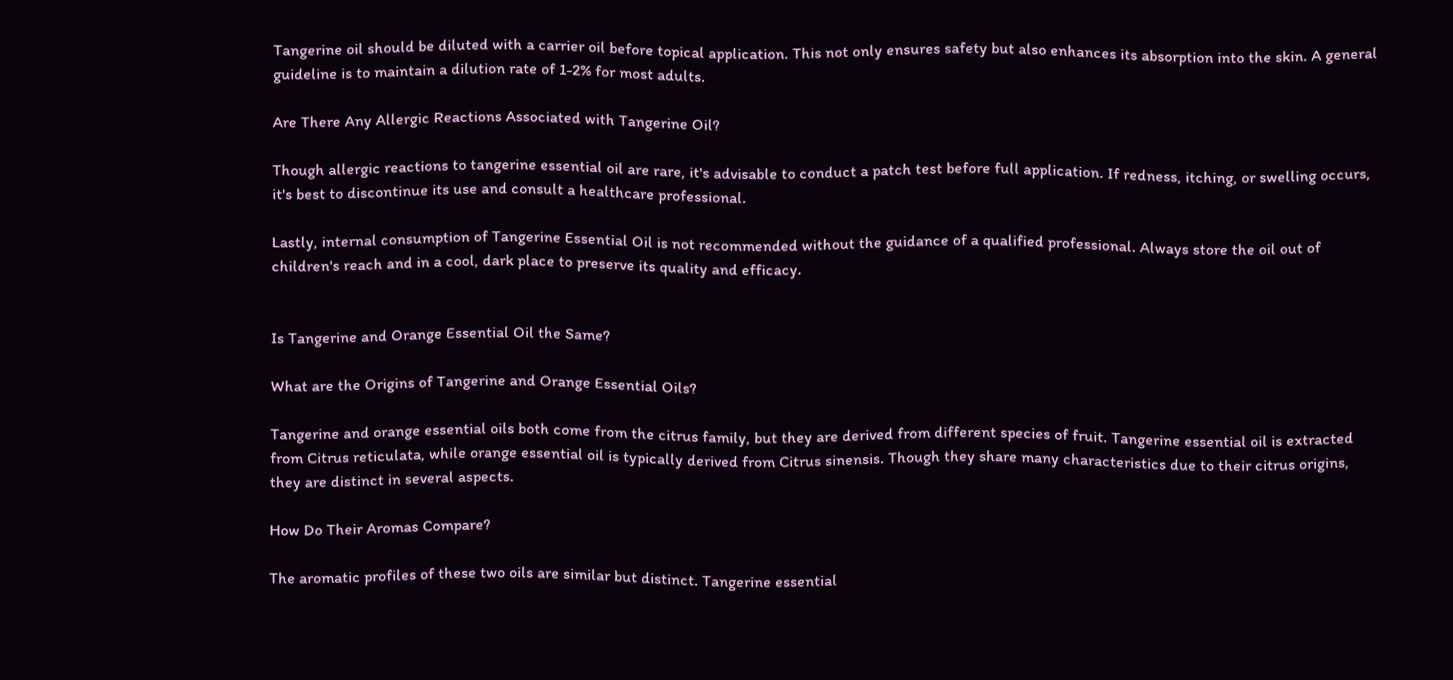Tangerine oil should be diluted with a carrier oil before topical application. This not only ensures safety but also enhances its absorption into the skin. A general guideline is to maintain a dilution rate of 1-2% for most adults.

Are There Any Allergic Reactions Associated with Tangerine Oil?

Though allergic reactions to tangerine essential oil are rare, it's advisable to conduct a patch test before full application. If redness, itching, or swelling occurs, it's best to discontinue its use and consult a healthcare professional.

Lastly, internal consumption of Tangerine Essential Oil is not recommended without the guidance of a qualified professional. Always store the oil out of children's reach and in a cool, dark place to preserve its quality and efficacy.


Is Tangerine and Orange Essential Oil the Same?

What are the Origins of Tangerine and Orange Essential Oils?

Tangerine and orange essential oils both come from the citrus family, but they are derived from different species of fruit. Tangerine essential oil is extracted from Citrus reticulata, while orange essential oil is typically derived from Citrus sinensis. Though they share many characteristics due to their citrus origins, they are distinct in several aspects.

How Do Their Aromas Compare?

The aromatic profiles of these two oils are similar but distinct. Tangerine essential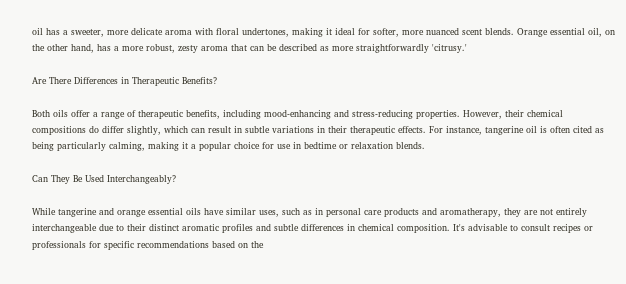oil has a sweeter, more delicate aroma with floral undertones, making it ideal for softer, more nuanced scent blends. Orange essential oil, on the other hand, has a more robust, zesty aroma that can be described as more straightforwardly 'citrusy.'

Are There Differences in Therapeutic Benefits?

Both oils offer a range of therapeutic benefits, including mood-enhancing and stress-reducing properties. However, their chemical compositions do differ slightly, which can result in subtle variations in their therapeutic effects. For instance, tangerine oil is often cited as being particularly calming, making it a popular choice for use in bedtime or relaxation blends.

Can They Be Used Interchangeably?

While tangerine and orange essential oils have similar uses, such as in personal care products and aromatherapy, they are not entirely interchangeable due to their distinct aromatic profiles and subtle differences in chemical composition. It's advisable to consult recipes or professionals for specific recommendations based on the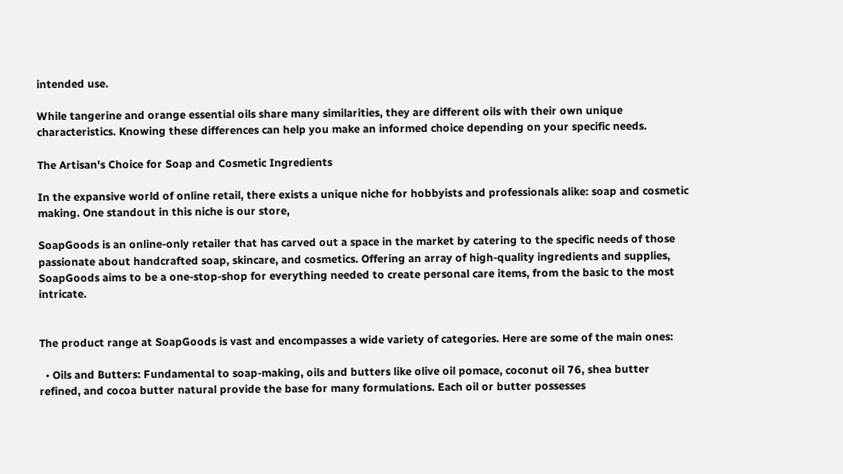intended use.

While tangerine and orange essential oils share many similarities, they are different oils with their own unique characteristics. Knowing these differences can help you make an informed choice depending on your specific needs.

The Artisan's Choice for Soap and Cosmetic Ingredients

In the expansive world of online retail, there exists a unique niche for hobbyists and professionals alike: soap and cosmetic making. One standout in this niche is our store,

SoapGoods is an online-only retailer that has carved out a space in the market by catering to the specific needs of those passionate about handcrafted soap, skincare, and cosmetics. Offering an array of high-quality ingredients and supplies, SoapGoods aims to be a one-stop-shop for everything needed to create personal care items, from the basic to the most intricate.


The product range at SoapGoods is vast and encompasses a wide variety of categories. Here are some of the main ones:

  • Oils and Butters: Fundamental to soap-making, oils and butters like olive oil pomace, coconut oil 76, shea butter refined, and cocoa butter natural provide the base for many formulations. Each oil or butter possesses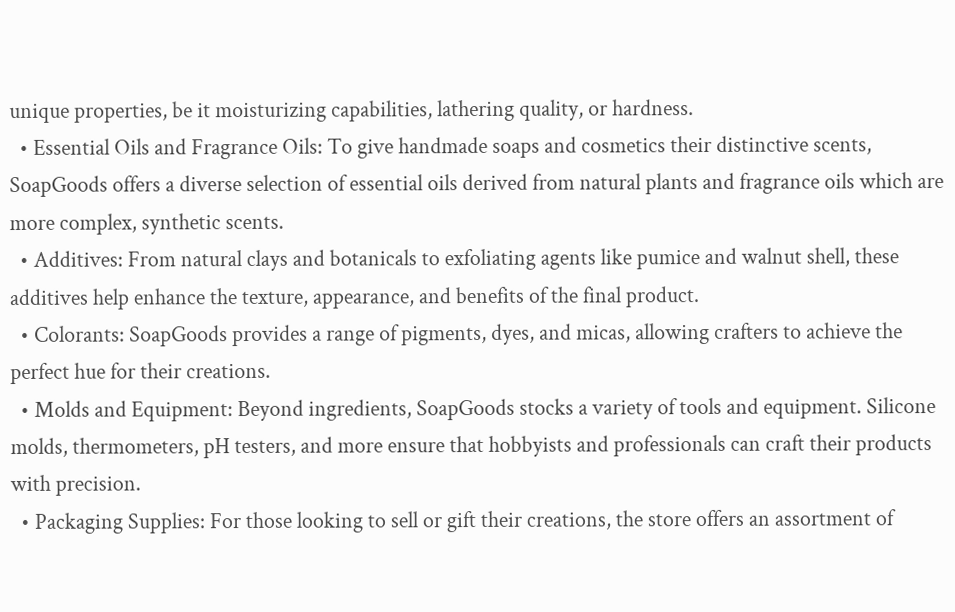unique properties, be it moisturizing capabilities, lathering quality, or hardness.
  • Essential Oils and Fragrance Oils: To give handmade soaps and cosmetics their distinctive scents, SoapGoods offers a diverse selection of essential oils derived from natural plants and fragrance oils which are more complex, synthetic scents.
  • Additives: From natural clays and botanicals to exfoliating agents like pumice and walnut shell, these additives help enhance the texture, appearance, and benefits of the final product.
  • Colorants: SoapGoods provides a range of pigments, dyes, and micas, allowing crafters to achieve the perfect hue for their creations.
  • Molds and Equipment: Beyond ingredients, SoapGoods stocks a variety of tools and equipment. Silicone molds, thermometers, pH testers, and more ensure that hobbyists and professionals can craft their products with precision.
  • Packaging Supplies: For those looking to sell or gift their creations, the store offers an assortment of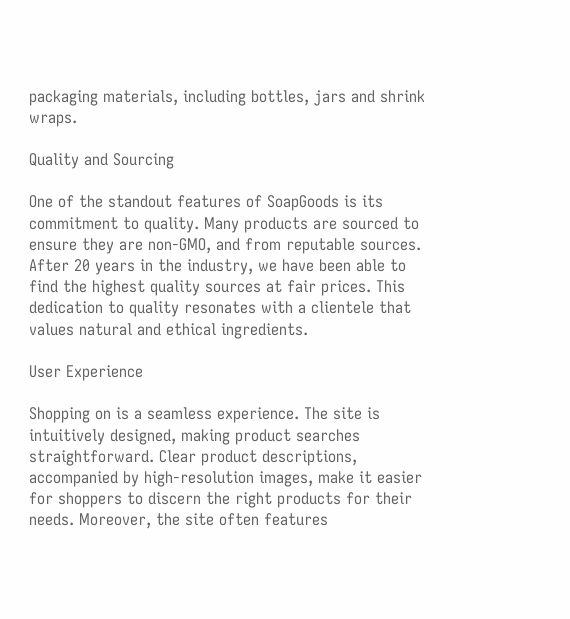packaging materials, including bottles, jars and shrink wraps.

Quality and Sourcing

One of the standout features of SoapGoods is its commitment to quality. Many products are sourced to ensure they are non-GMO, and from reputable sources. After 20 years in the industry, we have been able to find the highest quality sources at fair prices. This dedication to quality resonates with a clientele that values natural and ethical ingredients.

User Experience

Shopping on is a seamless experience. The site is intuitively designed, making product searches straightforward. Clear product descriptions, accompanied by high-resolution images, make it easier for shoppers to discern the right products for their needs. Moreover, the site often features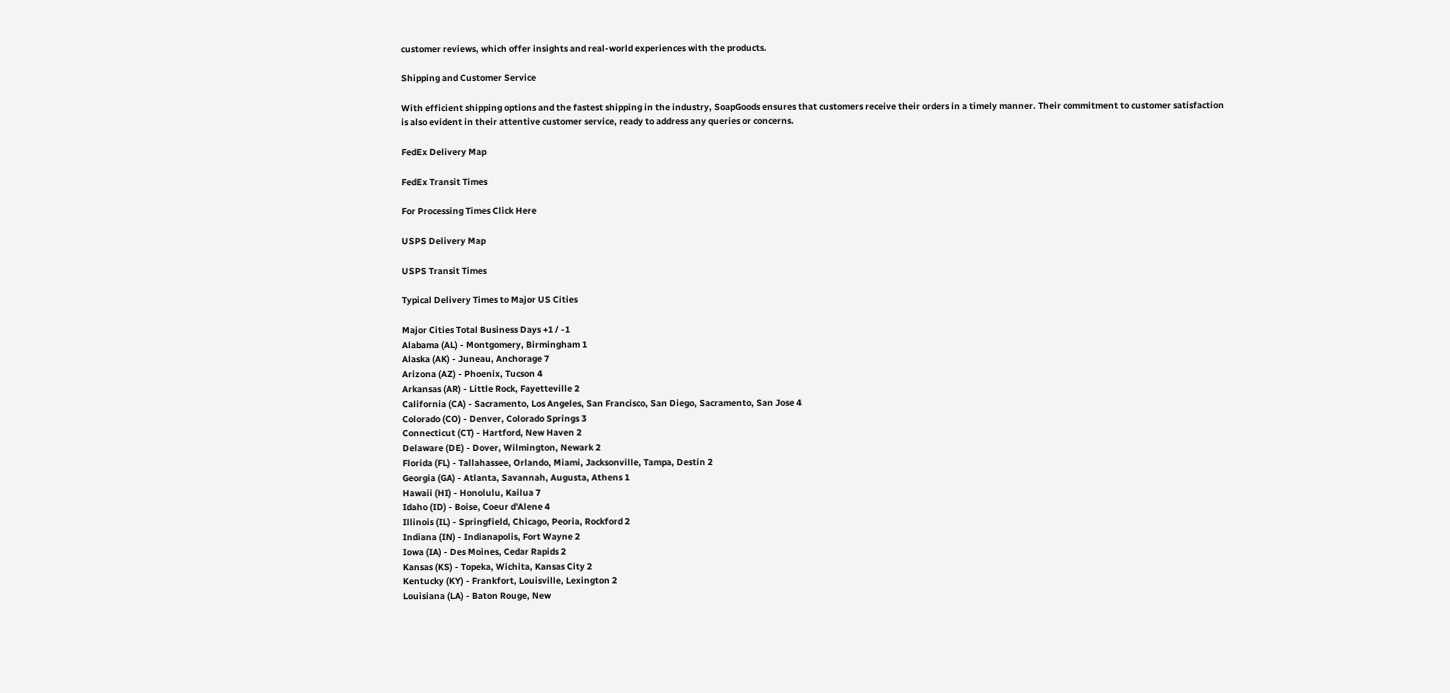customer reviews, which offer insights and real-world experiences with the products.

Shipping and Customer Service

With efficient shipping options and the fastest shipping in the industry, SoapGoods ensures that customers receive their orders in a timely manner. Their commitment to customer satisfaction is also evident in their attentive customer service, ready to address any queries or concerns.

FedEx Delivery Map

FedEx Transit Times

For Processing Times Click Here

USPS Delivery Map

USPS Transit Times

Typical Delivery Times to Major US Cities

Major Cities Total Business Days +1 / -1
Alabama (AL) - Montgomery, Birmingham 1
Alaska (AK) - Juneau, Anchorage 7
Arizona (AZ) - Phoenix, Tucson 4
Arkansas (AR) - Little Rock, Fayetteville 2
California (CA) - Sacramento, Los Angeles, San Francisco, San Diego, Sacramento, San Jose 4
Colorado (CO) - Denver, Colorado Springs 3
Connecticut (CT) - Hartford, New Haven 2
Delaware (DE) - Dover, Wilmington, Newark 2
Florida (FL) - Tallahassee, Orlando, Miami, Jacksonville, Tampa, Destin 2
Georgia (GA) - Atlanta, Savannah, Augusta, Athens 1
Hawaii (HI) - Honolulu, Kailua 7
Idaho (ID) - Boise, Coeur d'Alene 4
Illinois (IL) - Springfield, Chicago, Peoria, Rockford 2
Indiana (IN) - Indianapolis, Fort Wayne 2
Iowa (IA) - Des Moines, Cedar Rapids 2
Kansas (KS) - Topeka, Wichita, Kansas City 2
Kentucky (KY) - Frankfort, Louisville, Lexington 2
Louisiana (LA) - Baton Rouge, New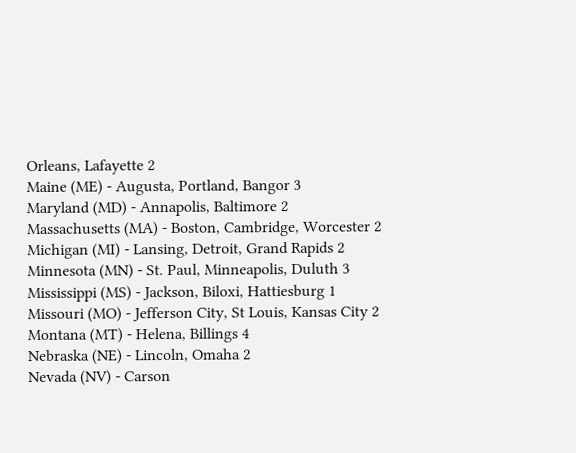Orleans, Lafayette 2
Maine (ME) - Augusta, Portland, Bangor 3
Maryland (MD) - Annapolis, Baltimore 2
Massachusetts (MA) - Boston, Cambridge, Worcester 2
Michigan (MI) - Lansing, Detroit, Grand Rapids 2
Minnesota (MN) - St. Paul, Minneapolis, Duluth 3
Mississippi (MS) - Jackson, Biloxi, Hattiesburg 1
Missouri (MO) - Jefferson City, St Louis, Kansas City 2
Montana (MT) - Helena, Billings 4
Nebraska (NE) - Lincoln, Omaha 2
Nevada (NV) - Carson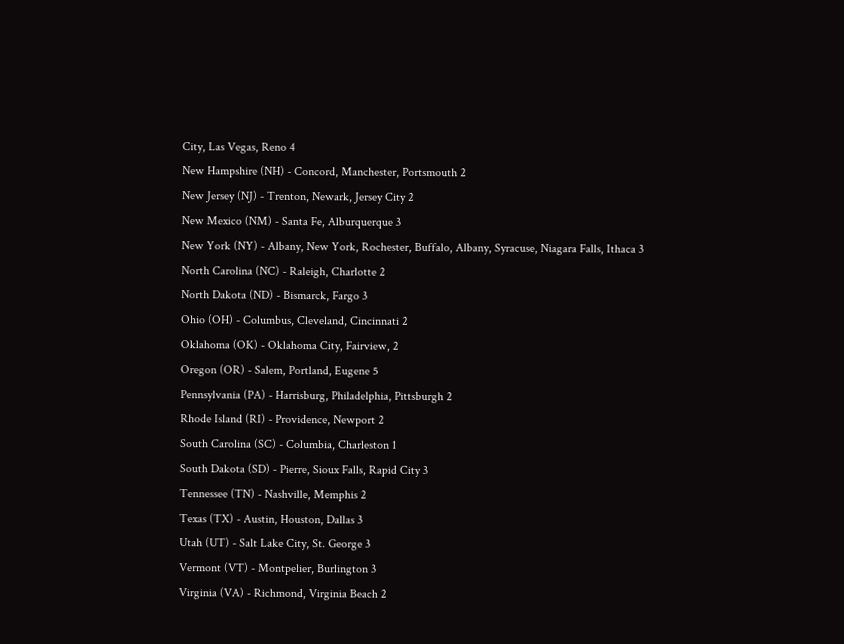City, Las Vegas, Reno 4
New Hampshire (NH) - Concord, Manchester, Portsmouth 2
New Jersey (NJ) - Trenton, Newark, Jersey City 2
New Mexico (NM) - Santa Fe, Alburquerque 3
New York (NY) - Albany, New York, Rochester, Buffalo, Albany, Syracuse, Niagara Falls, Ithaca 3
North Carolina (NC) - Raleigh, Charlotte 2
North Dakota (ND) - Bismarck, Fargo 3
Ohio (OH) - Columbus, Cleveland, Cincinnati 2
Oklahoma (OK) - Oklahoma City, Fairview, 2
Oregon (OR) - Salem, Portland, Eugene 5
Pennsylvania (PA) - Harrisburg, Philadelphia, Pittsburgh 2
Rhode Island (RI) - Providence, Newport 2
South Carolina (SC) - Columbia, Charleston 1
South Dakota (SD) - Pierre, Sioux Falls, Rapid City 3
Tennessee (TN) - Nashville, Memphis 2
Texas (TX) - Austin, Houston, Dallas 3
Utah (UT) - Salt Lake City, St. George 3
Vermont (VT) - Montpelier, Burlington 3
Virginia (VA) - Richmond, Virginia Beach 2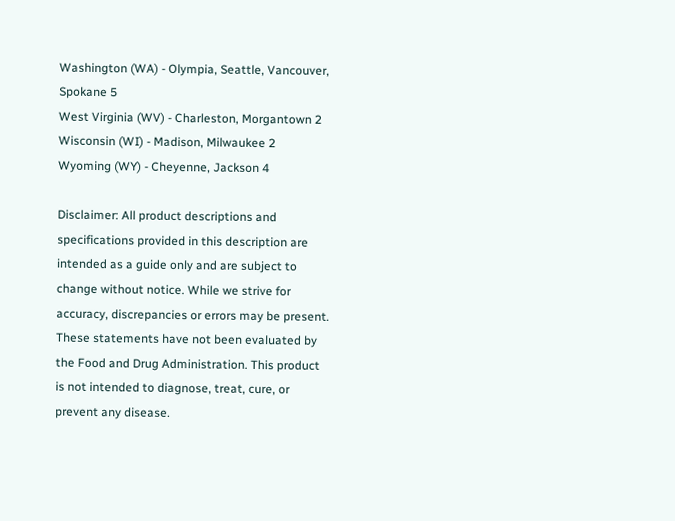Washington (WA) - Olympia, Seattle, Vancouver, Spokane 5
West Virginia (WV) - Charleston, Morgantown 2
Wisconsin (WI) - Madison, Milwaukee 2
Wyoming (WY) - Cheyenne, Jackson 4

Disclaimer: All product descriptions and specifications provided in this description are intended as a guide only and are subject to change without notice. While we strive for accuracy, discrepancies or errors may be present. These statements have not been evaluated by the Food and Drug Administration. This product is not intended to diagnose, treat, cure, or prevent any disease.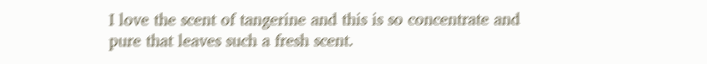I love the scent of tangerine and this is so concentrate and pure that leaves such a fresh scent.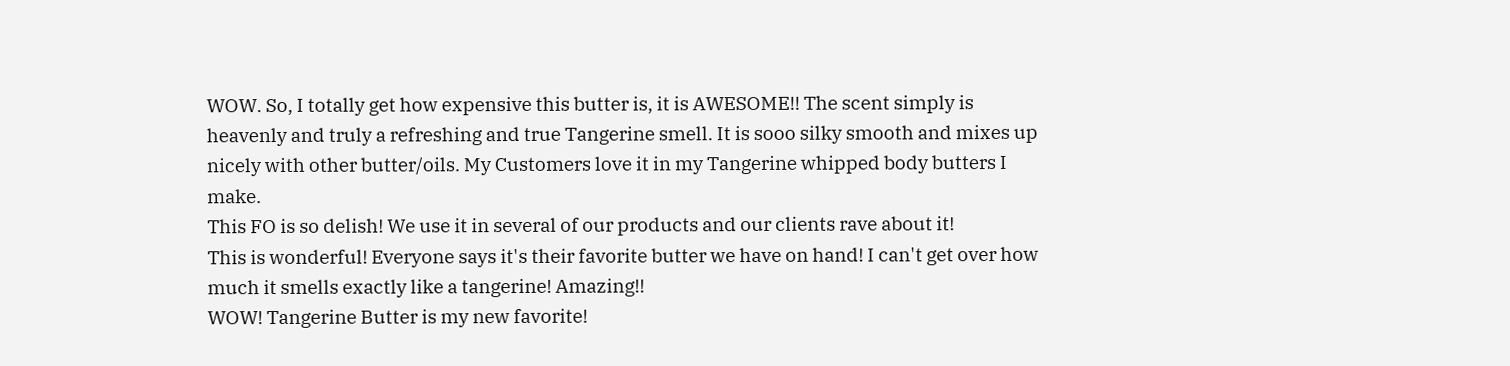WOW. So, I totally get how expensive this butter is, it is AWESOME!! The scent simply is heavenly and truly a refreshing and true Tangerine smell. It is sooo silky smooth and mixes up nicely with other butter/oils. My Customers love it in my Tangerine whipped body butters I make.
This FO is so delish! We use it in several of our products and our clients rave about it!
This is wonderful! Everyone says it's their favorite butter we have on hand! I can't get over how much it smells exactly like a tangerine! Amazing!!
WOW! Tangerine Butter is my new favorite!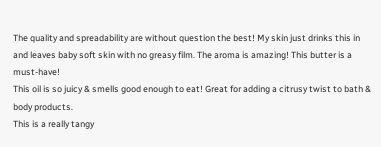The quality and spreadability are without question the best! My skin just drinks this in and leaves baby soft skin with no greasy film. The aroma is amazing! This butter is a must-have!
This oil is so juicy & smells good enough to eat! Great for adding a citrusy twist to bath & body products.
This is a really tangy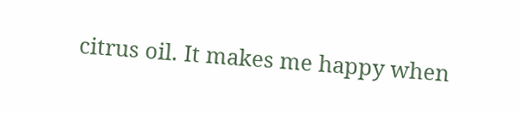citrus oil. It makes me happy when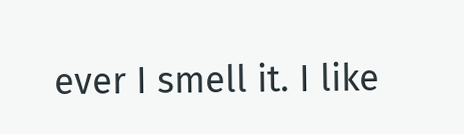ever I smell it. I like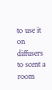to use it on diffusers to scent a room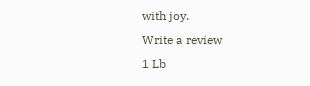with joy.
Write a review
1 Lb